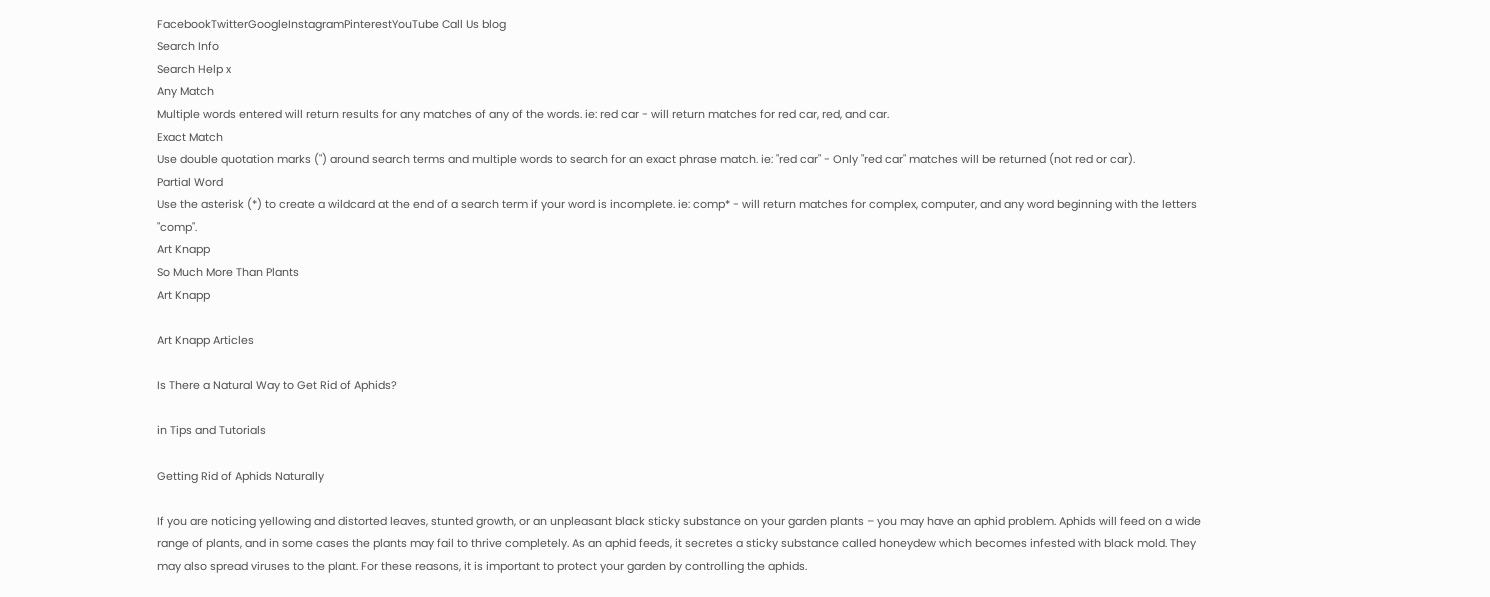FacebookTwitterGoogleInstagramPinterestYouTube Call Us blog
Search Info
Search Help x
Any Match
Multiple words entered will return results for any matches of any of the words. ie: red car - will return matches for red car, red, and car.
Exact Match
Use double quotation marks (") around search terms and multiple words to search for an exact phrase match. ie: "red car" - Only "red car" matches will be returned (not red or car).
Partial Word
Use the asterisk (*) to create a wildcard at the end of a search term if your word is incomplete. ie: comp* - will return matches for complex, computer, and any word beginning with the letters "comp".
Art Knapp
So Much More Than Plants
Art Knapp

Art Knapp Articles

Is There a Natural Way to Get Rid of Aphids?

in Tips and Tutorials

Getting Rid of Aphids Naturally

If you are noticing yellowing and distorted leaves, stunted growth, or an unpleasant black sticky substance on your garden plants – you may have an aphid problem. Aphids will feed on a wide range of plants, and in some cases the plants may fail to thrive completely. As an aphid feeds, it secretes a sticky substance called honeydew which becomes infested with black mold. They may also spread viruses to the plant. For these reasons, it is important to protect your garden by controlling the aphids.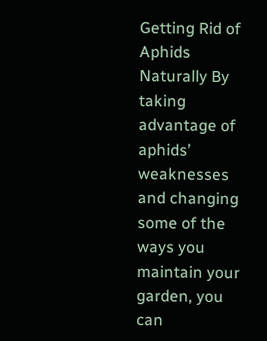Getting Rid of Aphids Naturally By taking advantage of aphids’ weaknesses and changing some of the ways you maintain your garden, you can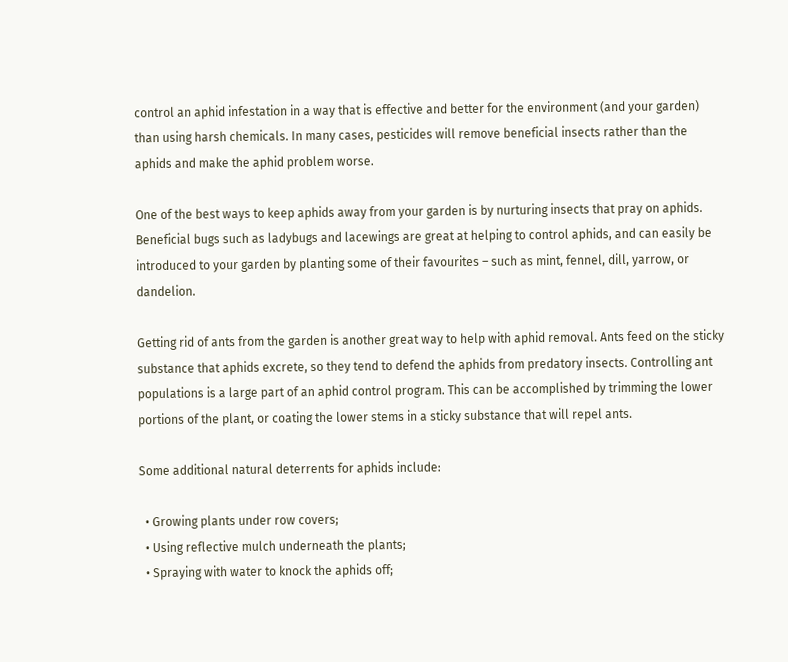control an aphid infestation in a way that is effective and better for the environment (and your garden) than using harsh chemicals. In many cases, pesticides will remove beneficial insects rather than the aphids and make the aphid problem worse.

One of the best ways to keep aphids away from your garden is by nurturing insects that pray on aphids. Beneficial bugs such as ladybugs and lacewings are great at helping to control aphids, and can easily be introduced to your garden by planting some of their favourites – such as mint, fennel, dill, yarrow, or dandelion.

Getting rid of ants from the garden is another great way to help with aphid removal. Ants feed on the sticky substance that aphids excrete, so they tend to defend the aphids from predatory insects. Controlling ant populations is a large part of an aphid control program. This can be accomplished by trimming the lower portions of the plant, or coating the lower stems in a sticky substance that will repel ants.

Some additional natural deterrents for aphids include:

  • Growing plants under row covers;
  • Using reflective mulch underneath the plants;
  • Spraying with water to knock the aphids off;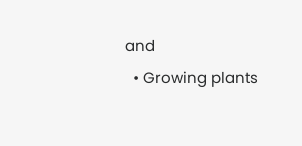and
  • Growing plants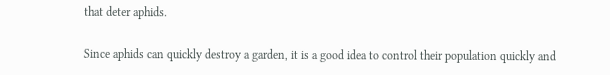that deter aphids.

Since aphids can quickly destroy a garden, it is a good idea to control their population quickly and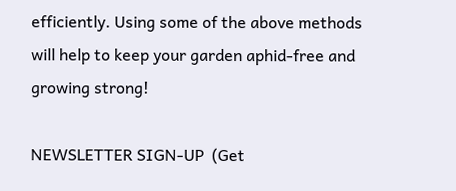efficiently. Using some of the above methods will help to keep your garden aphid-free and growing strong!

NEWSLETTER SIGN-UP  (Get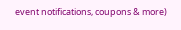event notifications, coupons & more)